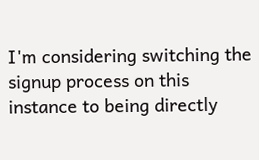I'm considering switching the signup process on this instance to being directly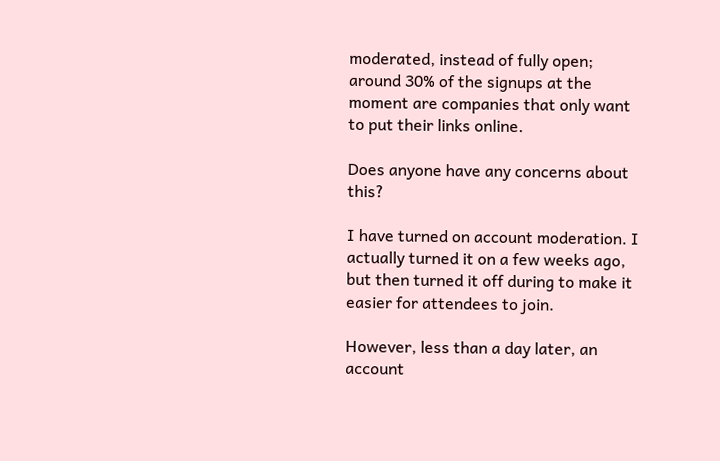moderated, instead of fully open; around 30% of the signups at the moment are companies that only want to put their links online.

Does anyone have any concerns about this?

I have turned on account moderation. I actually turned it on a few weeks ago, but then turned it off during to make it easier for attendees to join.

However, less than a day later, an account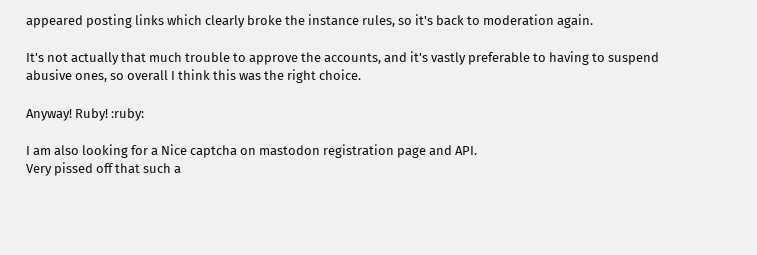appeared posting links which clearly broke the instance rules, so it's back to moderation again.

It's not actually that much trouble to approve the accounts, and it's vastly preferable to having to suspend abusive ones, so overall I think this was the right choice.

Anyway! Ruby! :ruby:

I am also looking for a Nice captcha on mastodon registration page and API.
Very pissed off that such a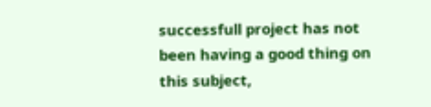successfull project has not been having a good thing on this subject,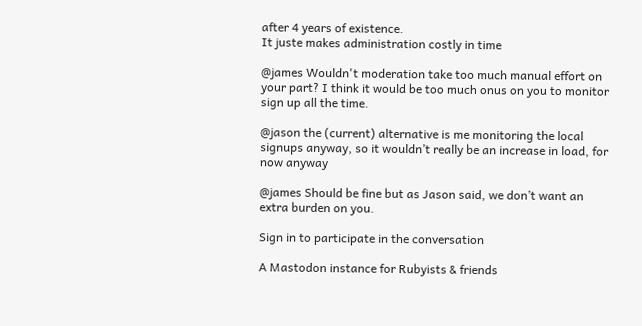after 4 years of existence.
It juste makes administration costly in time

@james Wouldn't moderation take too much manual effort on your part? I think it would be too much onus on you to monitor sign up all the time.

@jason the (current) alternative is me monitoring the local signups anyway, so it wouldn’t really be an increase in load, for now anyway

@james Should be fine but as Jason said, we don’t want an extra burden on you.

Sign in to participate in the conversation

A Mastodon instance for Rubyists & friends